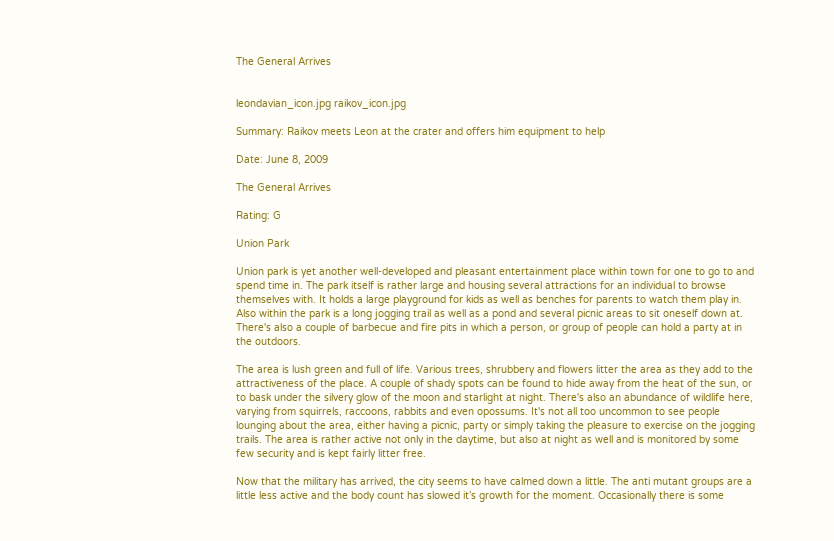The General Arrives


leondavian_icon.jpg raikov_icon.jpg

Summary: Raikov meets Leon at the crater and offers him equipment to help

Date: June 8, 2009

The General Arrives

Rating: G

Union Park

Union park is yet another well-developed and pleasant entertainment place within town for one to go to and spend time in. The park itself is rather large and housing several attractions for an individual to browse themselves with. It holds a large playground for kids as well as benches for parents to watch them play in. Also within the park is a long jogging trail as well as a pond and several picnic areas to sit oneself down at. There's also a couple of barbecue and fire pits in which a person, or group of people can hold a party at in the outdoors.

The area is lush green and full of life. Various trees, shrubbery and flowers litter the area as they add to the attractiveness of the place. A couple of shady spots can be found to hide away from the heat of the sun, or to bask under the silvery glow of the moon and starlight at night. There's also an abundance of wildlife here, varying from squirrels, raccoons, rabbits and even opossums. It's not all too uncommon to see people lounging about the area, either having a picnic, party or simply taking the pleasure to exercise on the jogging trails. The area is rather active not only in the daytime, but also at night as well and is monitored by some few security and is kept fairly litter free.

Now that the military has arrived, the city seems to have calmed down a little. The anti mutant groups are a little less active and the body count has slowed it’s growth for the moment. Occasionally there is some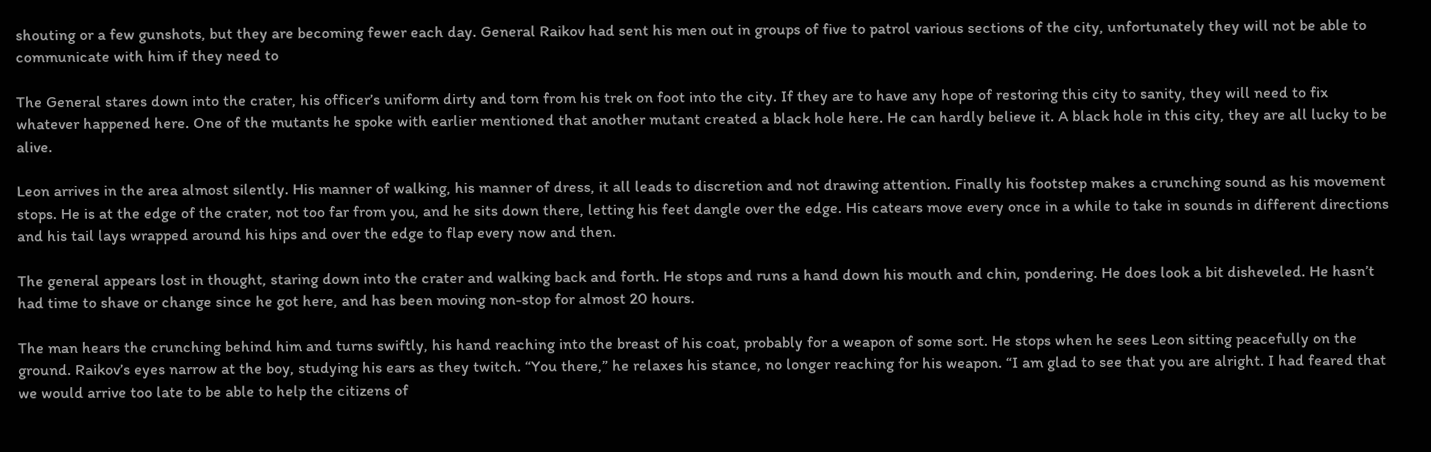shouting or a few gunshots, but they are becoming fewer each day. General Raikov had sent his men out in groups of five to patrol various sections of the city, unfortunately they will not be able to communicate with him if they need to

The General stares down into the crater, his officer’s uniform dirty and torn from his trek on foot into the city. If they are to have any hope of restoring this city to sanity, they will need to fix whatever happened here. One of the mutants he spoke with earlier mentioned that another mutant created a black hole here. He can hardly believe it. A black hole in this city, they are all lucky to be alive.

Leon arrives in the area almost silently. His manner of walking, his manner of dress, it all leads to discretion and not drawing attention. Finally his footstep makes a crunching sound as his movement stops. He is at the edge of the crater, not too far from you, and he sits down there, letting his feet dangle over the edge. His catears move every once in a while to take in sounds in different directions and his tail lays wrapped around his hips and over the edge to flap every now and then.

The general appears lost in thought, staring down into the crater and walking back and forth. He stops and runs a hand down his mouth and chin, pondering. He does look a bit disheveled. He hasn’t had time to shave or change since he got here, and has been moving non-stop for almost 20 hours.

The man hears the crunching behind him and turns swiftly, his hand reaching into the breast of his coat, probably for a weapon of some sort. He stops when he sees Leon sitting peacefully on the ground. Raikov’s eyes narrow at the boy, studying his ears as they twitch. “You there,” he relaxes his stance, no longer reaching for his weapon. “I am glad to see that you are alright. I had feared that we would arrive too late to be able to help the citizens of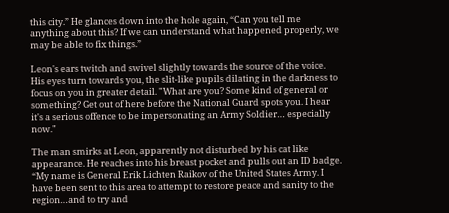this city.” He glances down into the hole again, “Can you tell me anything about this? If we can understand what happened properly, we may be able to fix things.”

Leon's ears twitch and swivel slightly towards the source of the voice. His eyes turn towards you, the slit-like pupils dilating in the darkness to focus on you in greater detail. "What are you? Some kind of general or something? Get out of here before the National Guard spots you. I hear it's a serious offence to be impersonating an Army Soldier… especially now."

The man smirks at Leon, apparently not disturbed by his cat like appearance. He reaches into his breast pocket and pulls out an ID badge. “My name is General Erik Lichten Raikov of the United States Army. I have been sent to this area to attempt to restore peace and sanity to the region…and to try and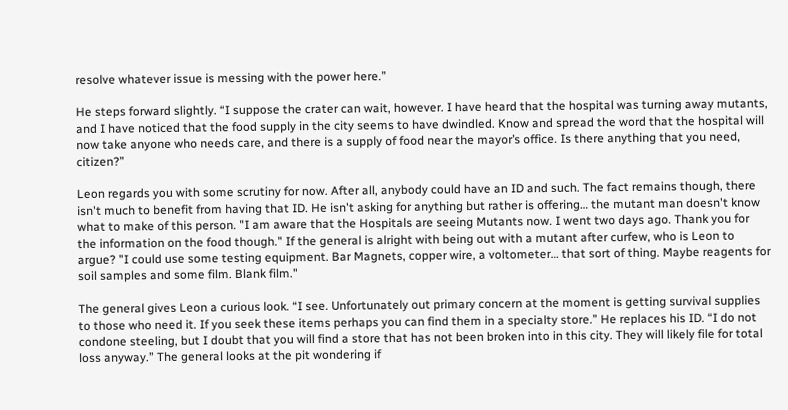resolve whatever issue is messing with the power here.”

He steps forward slightly. “I suppose the crater can wait, however. I have heard that the hospital was turning away mutants, and I have noticed that the food supply in the city seems to have dwindled. Know and spread the word that the hospital will now take anyone who needs care, and there is a supply of food near the mayor’s office. Is there anything that you need, citizen?”

Leon regards you with some scrutiny for now. After all, anybody could have an ID and such. The fact remains though, there isn't much to benefit from having that ID. He isn't asking for anything but rather is offering… the mutant man doesn't know what to make of this person. "I am aware that the Hospitals are seeing Mutants now. I went two days ago. Thank you for the information on the food though." If the general is alright with being out with a mutant after curfew, who is Leon to argue? "I could use some testing equipment. Bar Magnets, copper wire, a voltometer… that sort of thing. Maybe reagents for soil samples and some film. Blank film."

The general gives Leon a curious look. “I see. Unfortunately out primary concern at the moment is getting survival supplies to those who need it. If you seek these items perhaps you can find them in a specialty store.” He replaces his ID. “I do not condone steeling, but I doubt that you will find a store that has not been broken into in this city. They will likely file for total loss anyway.” The general looks at the pit wondering if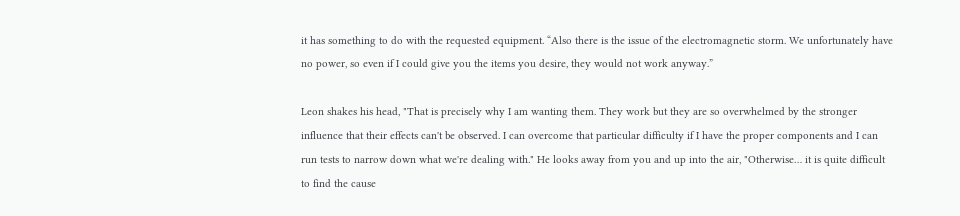it has something to do with the requested equipment. “Also there is the issue of the electromagnetic storm. We unfortunately have no power, so even if I could give you the items you desire, they would not work anyway.”

Leon shakes his head, "That is precisely why I am wanting them. They work but they are so overwhelmed by the stronger influence that their effects can't be observed. I can overcome that particular difficulty if I have the proper components and I can run tests to narrow down what we're dealing with." He looks away from you and up into the air, "Otherwise… it is quite difficult to find the cause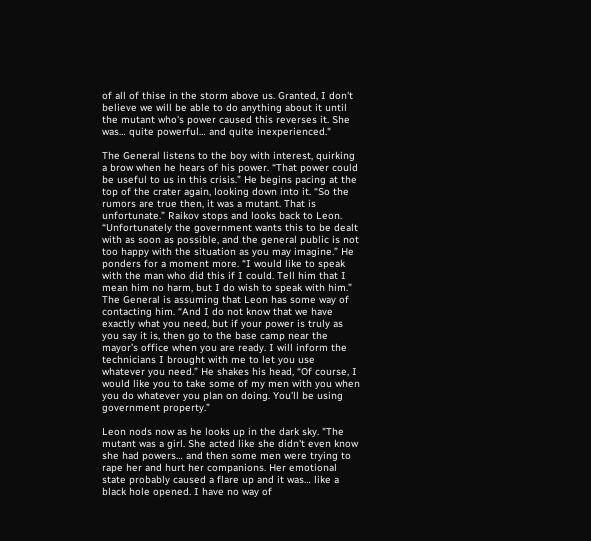of all of thise in the storm above us. Granted, I don't believe we will be able to do anything about it until the mutant who's power caused this reverses it. She was… quite powerful… and quite inexperienced."

The General listens to the boy with interest, quirking a brow when he hears of his power. “That power could be useful to us in this crisis.” He begins pacing at the top of the crater again, looking down into it. “So the rumors are true then, it was a mutant. That is unfortunate.” Raikov stops and looks back to Leon. “Unfortunately the government wants this to be dealt with as soon as possible, and the general public is not too happy with the situation as you may imagine.” He ponders for a moment more. “I would like to speak with the man who did this if I could. Tell him that I mean him no harm, but I do wish to speak with him.” The General is assuming that Leon has some way of contacting him. “And I do not know that we have exactly what you need, but if your power is truly as you say it is, then go to the base camp near the mayor’s office when you are ready. I will inform the technicians I brought with me to let you use whatever you need.” He shakes his head, “Of course, I would like you to take some of my men with you when you do whatever you plan on doing. You’ll be using government property.”

Leon nods now as he looks up in the dark sky. "The mutant was a girl. She acted like she didn't even know she had powers… and then some men were trying to rape her and hurt her companions. Her emotional state probably caused a flare up and it was… like a black hole opened. I have no way of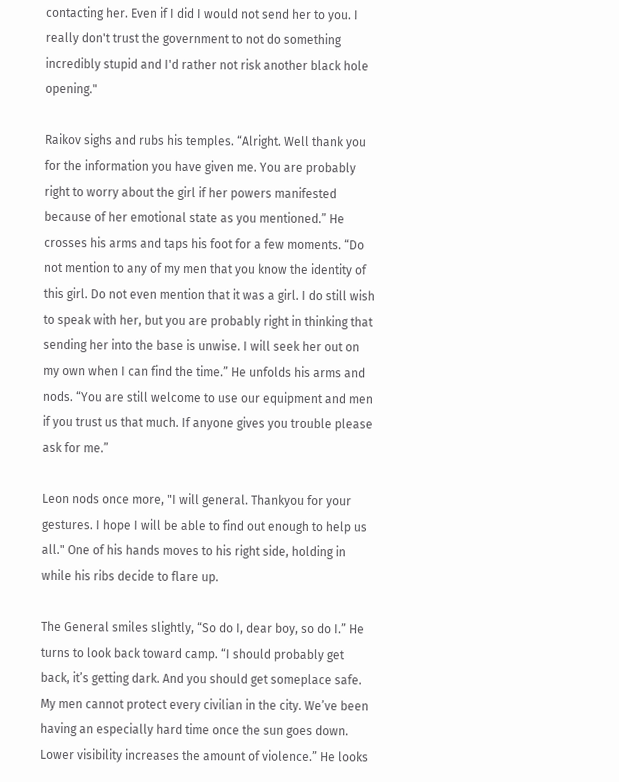contacting her. Even if I did I would not send her to you. I really don't trust the government to not do something incredibly stupid and I'd rather not risk another black hole opening."

Raikov sighs and rubs his temples. “Alright. Well thank you for the information you have given me. You are probably right to worry about the girl if her powers manifested because of her emotional state as you mentioned.” He crosses his arms and taps his foot for a few moments. “Do not mention to any of my men that you know the identity of this girl. Do not even mention that it was a girl. I do still wish to speak with her, but you are probably right in thinking that sending her into the base is unwise. I will seek her out on my own when I can find the time.” He unfolds his arms and nods. “You are still welcome to use our equipment and men if you trust us that much. If anyone gives you trouble please ask for me.”

Leon nods once more, "I will general. Thankyou for your gestures. I hope I will be able to find out enough to help us all." One of his hands moves to his right side, holding in while his ribs decide to flare up.

The General smiles slightly, “So do I, dear boy, so do I.” He turns to look back toward camp. “I should probably get back, it’s getting dark. And you should get someplace safe. My men cannot protect every civilian in the city. We’ve been having an especially hard time once the sun goes down. Lower visibility increases the amount of violence.” He looks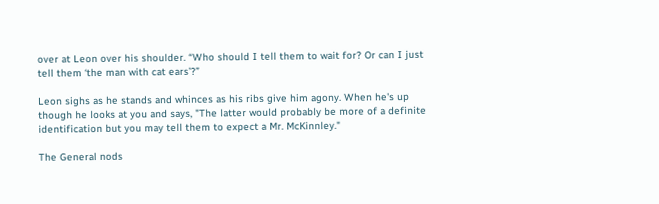over at Leon over his shoulder. “Who should I tell them to wait for? Or can I just tell them ‘the man with cat ears’?”

Leon sighs as he stands and whinces as his ribs give him agony. When he's up though he looks at you and says, "The latter would probably be more of a definite identification but you may tell them to expect a Mr. McKinnley."

The General nods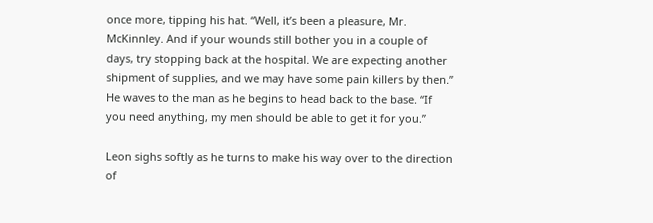once more, tipping his hat. “Well, it’s been a pleasure, Mr. McKinnley. And if your wounds still bother you in a couple of days, try stopping back at the hospital. We are expecting another shipment of supplies, and we may have some pain killers by then.” He waves to the man as he begins to head back to the base. “If you need anything, my men should be able to get it for you.”

Leon sighs softly as he turns to make his way over to the direction of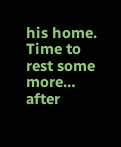his home. Time to rest some more… after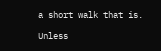a short walk that is.

Unless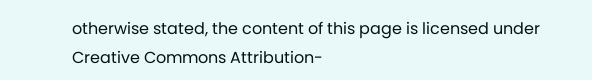otherwise stated, the content of this page is licensed under Creative Commons Attribution-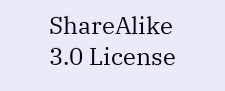ShareAlike 3.0 License